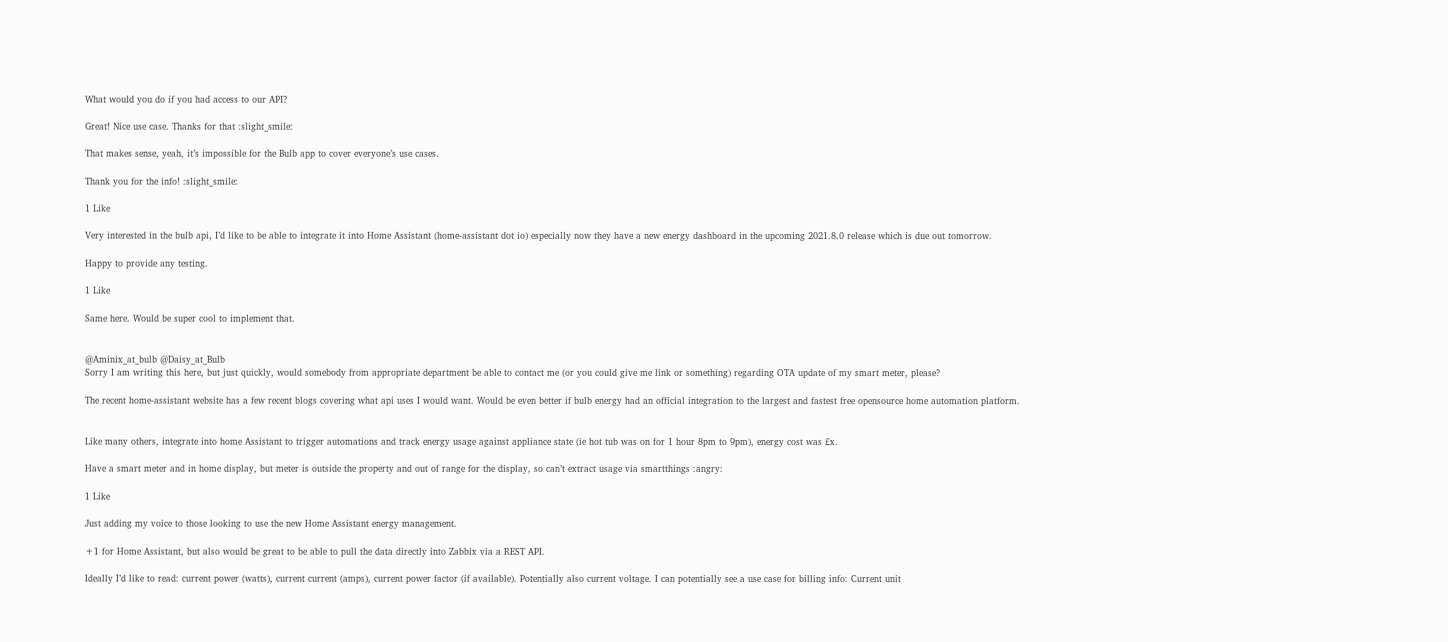What would you do if you had access to our API?

Great! Nice use case. Thanks for that :slight_smile:

That makes sense, yeah, it’s impossible for the Bulb app to cover everyone’s use cases.

Thank you for the info! :slight_smile:

1 Like

Very interested in the bulb api, I’d like to be able to integrate it into Home Assistant (home-assistant dot io) especially now they have a new energy dashboard in the upcoming 2021.8.0 release which is due out tomorrow.

Happy to provide any testing.

1 Like

Same here. Would be super cool to implement that.


@Aminix_at_bulb @Daisy_at_Bulb
Sorry I am writing this here, but just quickly, would somebody from appropriate department be able to contact me (or you could give me link or something) regarding OTA update of my smart meter, please?

The recent home-assistant website has a few recent blogs covering what api uses I would want. Would be even better if bulb energy had an official integration to the largest and fastest free opensource home automation platform.


Like many others, integrate into home Assistant to trigger automations and track energy usage against appliance state (ie hot tub was on for 1 hour 8pm to 9pm), energy cost was £x.

Have a smart meter and in home display, but meter is outside the property and out of range for the display, so can’t extract usage via smartthings :angry:

1 Like

Just adding my voice to those looking to use the new Home Assistant energy management.

+1 for Home Assistant, but also would be great to be able to pull the data directly into Zabbix via a REST API.

Ideally I’d like to read: current power (watts), current current (amps), current power factor (if available). Potentially also current voltage. I can potentially see a use case for billing info: Current unit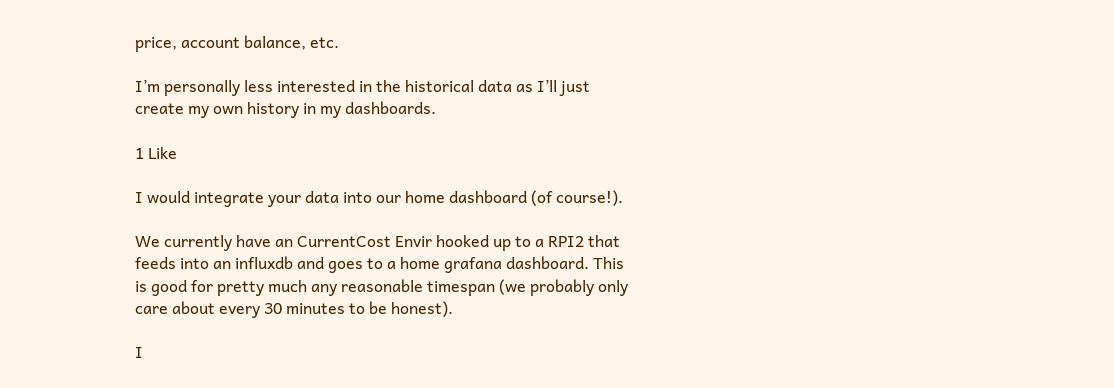price, account balance, etc.

I’m personally less interested in the historical data as I’ll just create my own history in my dashboards.

1 Like

I would integrate your data into our home dashboard (of course!).

We currently have an CurrentCost Envir hooked up to a RPI2 that feeds into an influxdb and goes to a home grafana dashboard. This is good for pretty much any reasonable timespan (we probably only care about every 30 minutes to be honest).

I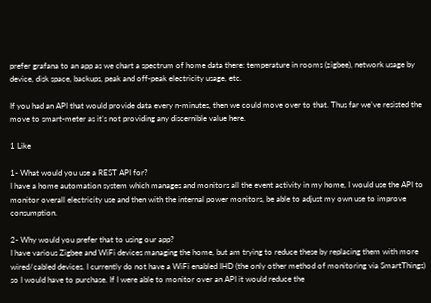prefer grafana to an app as we chart a spectrum of home data there: temperature in rooms (zigbee), network usage by device, disk space, backups, peak and off-peak electricity usage, etc.

If you had an API that would provide data every n-minutes, then we could move over to that. Thus far we’ve resisted the move to smart-meter as it’s not providing any discernible value here.

1 Like

1- What would you use a REST API for?
I have a home automation system which manages and monitors all the event activity in my home, I would use the API to monitor overall electricity use and then with the internal power monitors, be able to adjust my own use to improve consumption.

2- Why would you prefer that to using our app?
I have various Zigbee and WiFi devices managing the home, but am trying to reduce these by replacing them with more wired/cabled devices. I currently do not have a WiFi enabled IHD (the only other method of monitoring via SmartThings) so I would have to purchase. If I were able to monitor over an API it would reduce the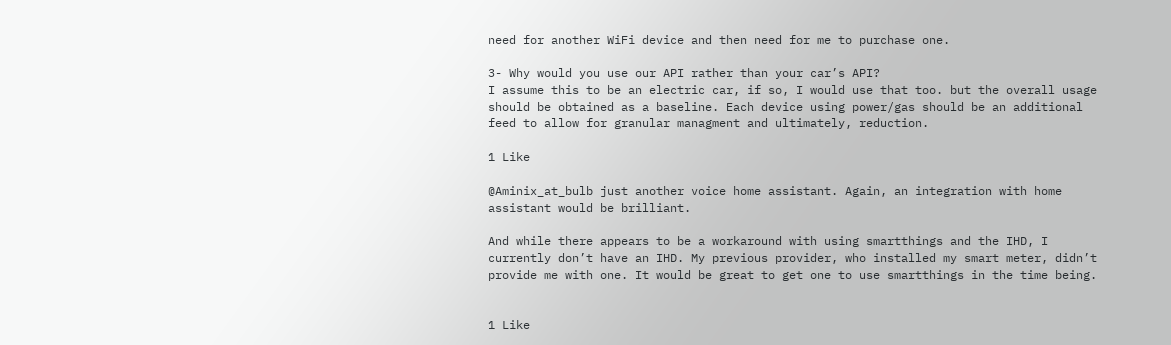need for another WiFi device and then need for me to purchase one.

3- Why would you use our API rather than your car’s API?
I assume this to be an electric car, if so, I would use that too. but the overall usage should be obtained as a baseline. Each device using power/gas should be an additional feed to allow for granular managment and ultimately, reduction.

1 Like

@Aminix_at_bulb just another voice home assistant. Again, an integration with home assistant would be brilliant.

And while there appears to be a workaround with using smartthings and the IHD, I currently don’t have an IHD. My previous provider, who installed my smart meter, didn’t provide me with one. It would be great to get one to use smartthings in the time being.


1 Like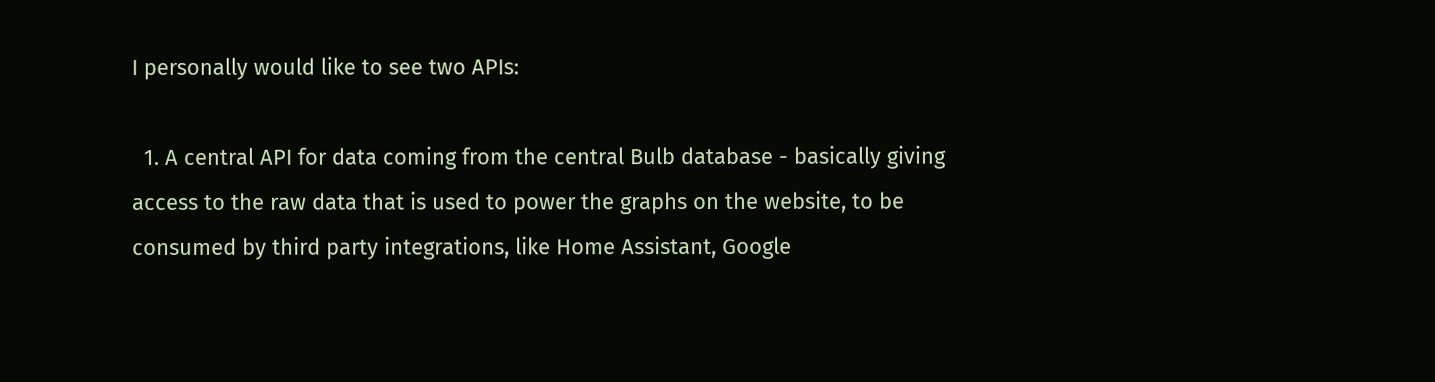I personally would like to see two APIs:

  1. A central API for data coming from the central Bulb database - basically giving access to the raw data that is used to power the graphs on the website, to be consumed by third party integrations, like Home Assistant, Google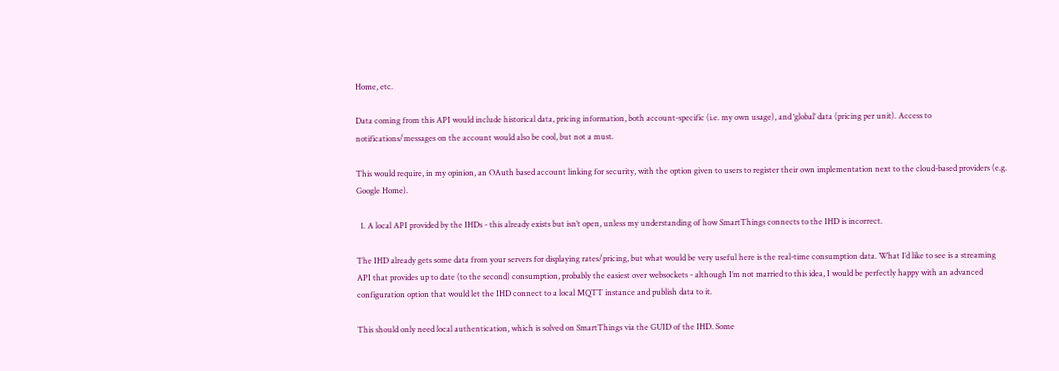Home, etc.

Data coming from this API would include historical data, pricing information, both account-specific (i.e. my own usage), and ‘global’ data (pricing per unit). Access to notifications/messages on the account would also be cool, but not a must.

This would require, in my opinion, an OAuth based account linking for security, with the option given to users to register their own implementation next to the cloud-based providers (e.g. Google Home).

  1. A local API provided by the IHDs - this already exists but isn’t open, unless my understanding of how SmartThings connects to the IHD is incorrect.

The IHD already gets some data from your servers for displaying rates/pricing, but what would be very useful here is the real-time consumption data. What I’d like to see is a streaming API that provides up to date (to the second) consumption, probably the easiest over websockets - although I’m not married to this idea, I would be perfectly happy with an advanced configuration option that would let the IHD connect to a local MQTT instance and publish data to it.

This should only need local authentication, which is solved on SmartThings via the GUID of the IHD. Some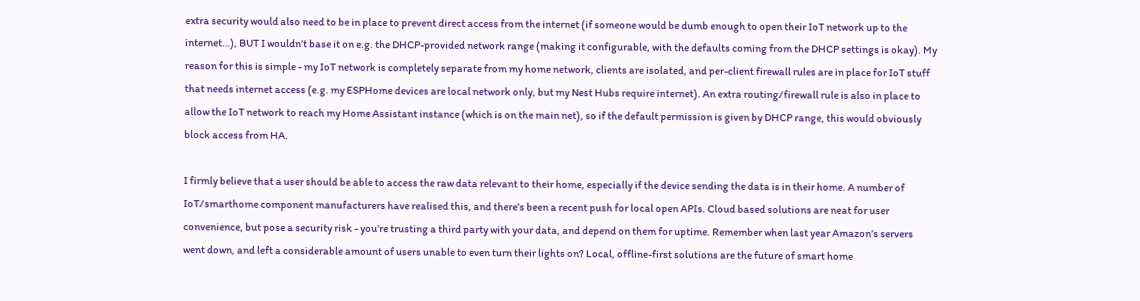extra security would also need to be in place to prevent direct access from the internet (if someone would be dumb enough to open their IoT network up to the internet…), BUT I wouldn’t base it on e.g. the DHCP-provided network range (making it configurable, with the defaults coming from the DHCP settings is okay). My reason for this is simple - my IoT network is completely separate from my home network, clients are isolated, and per-client firewall rules are in place for IoT stuff that needs internet access (e.g. my ESPHome devices are local network only, but my Nest Hubs require internet). An extra routing/firewall rule is also in place to allow the IoT network to reach my Home Assistant instance (which is on the main net), so if the default permission is given by DHCP range, this would obviously block access from HA.

I firmly believe that a user should be able to access the raw data relevant to their home, especially if the device sending the data is in their home. A number of IoT/smarthome component manufacturers have realised this, and there’s been a recent push for local open APIs. Cloud based solutions are neat for user convenience, but pose a security risk - you’re trusting a third party with your data, and depend on them for uptime. Remember when last year Amazon’s servers went down, and left a considerable amount of users unable to even turn their lights on? Local, offline-first solutions are the future of smart home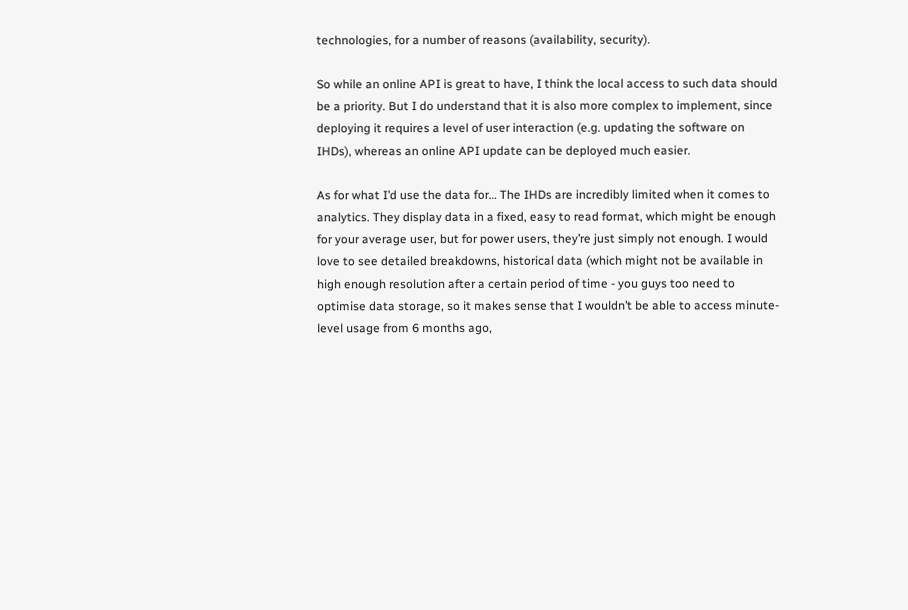technologies, for a number of reasons (availability, security).

So while an online API is great to have, I think the local access to such data should be a priority. But I do understand that it is also more complex to implement, since deploying it requires a level of user interaction (e.g. updating the software on IHDs), whereas an online API update can be deployed much easier.

As for what I’d use the data for… The IHDs are incredibly limited when it comes to analytics. They display data in a fixed, easy to read format, which might be enough for your average user, but for power users, they’re just simply not enough. I would love to see detailed breakdowns, historical data (which might not be available in high enough resolution after a certain period of time - you guys too need to optimise data storage, so it makes sense that I wouldn’t be able to access minute-level usage from 6 months ago,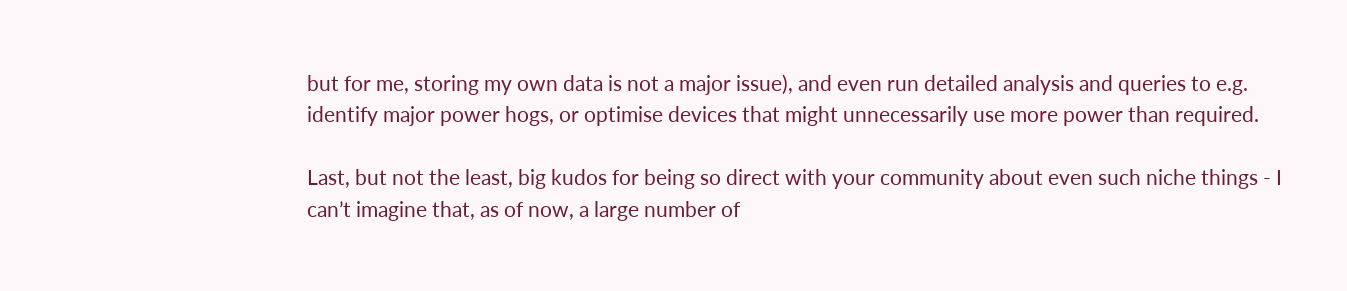but for me, storing my own data is not a major issue), and even run detailed analysis and queries to e.g. identify major power hogs, or optimise devices that might unnecessarily use more power than required.

Last, but not the least, big kudos for being so direct with your community about even such niche things - I can’t imagine that, as of now, a large number of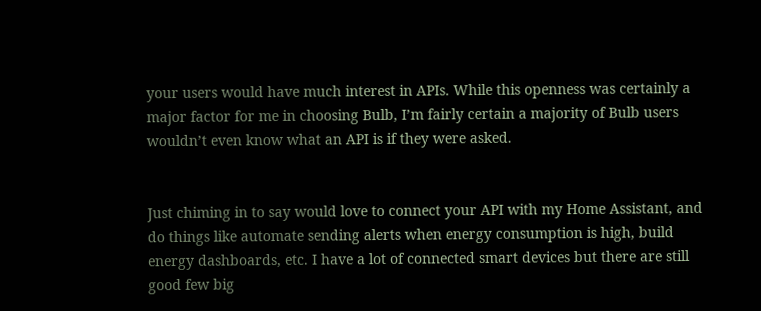your users would have much interest in APIs. While this openness was certainly a major factor for me in choosing Bulb, I’m fairly certain a majority of Bulb users wouldn’t even know what an API is if they were asked.


Just chiming in to say would love to connect your API with my Home Assistant, and do things like automate sending alerts when energy consumption is high, build energy dashboards, etc. I have a lot of connected smart devices but there are still good few big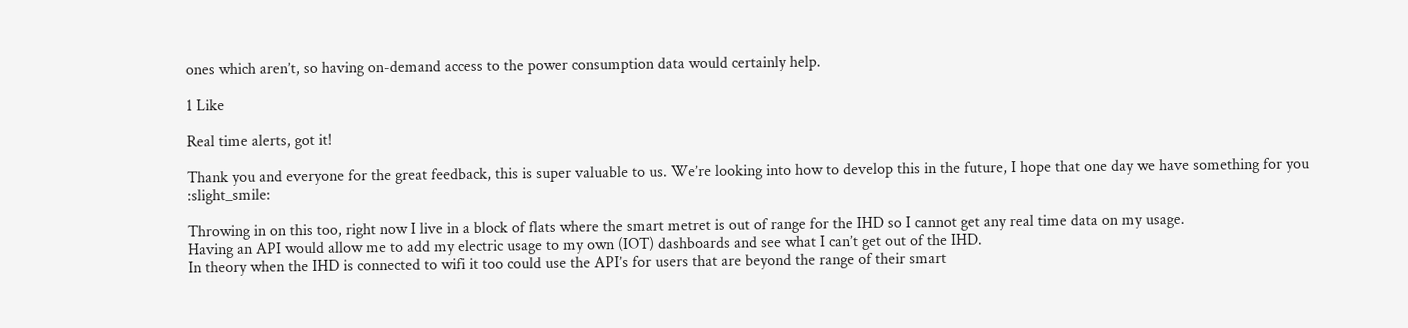ones which aren’t, so having on-demand access to the power consumption data would certainly help.

1 Like

Real time alerts, got it!

Thank you and everyone for the great feedback, this is super valuable to us. We’re looking into how to develop this in the future, I hope that one day we have something for you :slight_smile:

Throwing in on this too, right now I live in a block of flats where the smart metret is out of range for the IHD so I cannot get any real time data on my usage.
Having an API would allow me to add my electric usage to my own (IOT) dashboards and see what I can’t get out of the IHD.
In theory when the IHD is connected to wifi it too could use the API’s for users that are beyond the range of their smart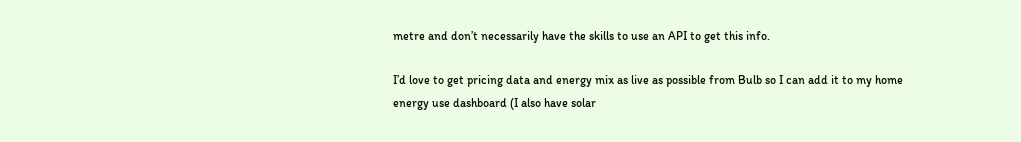metre and don’t necessarily have the skills to use an API to get this info.

I’d love to get pricing data and energy mix as live as possible from Bulb so I can add it to my home energy use dashboard (I also have solar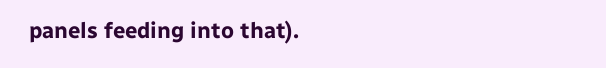panels feeding into that).